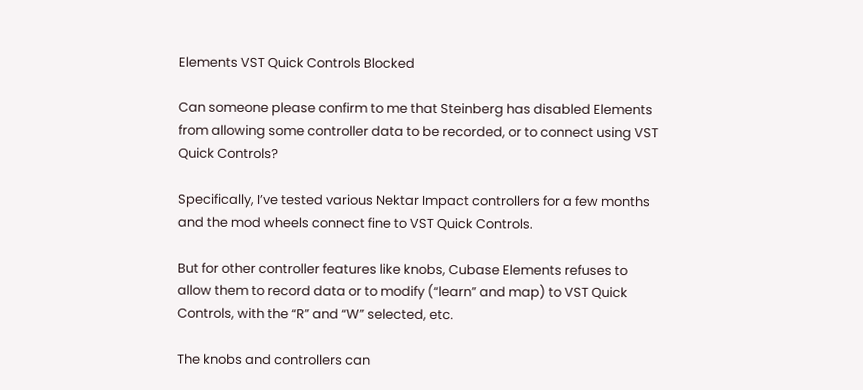Elements VST Quick Controls Blocked

Can someone please confirm to me that Steinberg has disabled Elements from allowing some controller data to be recorded, or to connect using VST Quick Controls?

Specifically, I’ve tested various Nektar Impact controllers for a few months and the mod wheels connect fine to VST Quick Controls.

But for other controller features like knobs, Cubase Elements refuses to allow them to record data or to modify (“learn” and map) to VST Quick Controls, with the “R” and “W” selected, etc.

The knobs and controllers can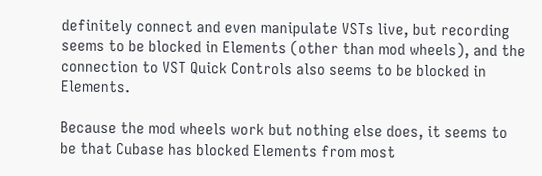definitely connect and even manipulate VSTs live, but recording seems to be blocked in Elements (other than mod wheels), and the connection to VST Quick Controls also seems to be blocked in Elements.

Because the mod wheels work but nothing else does, it seems to be that Cubase has blocked Elements from most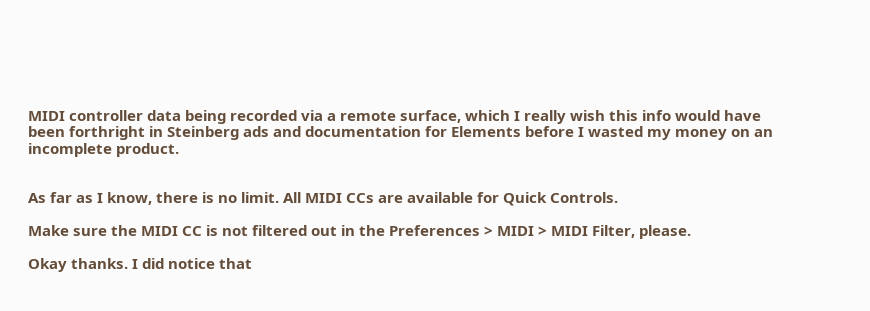MIDI controller data being recorded via a remote surface, which I really wish this info would have been forthright in Steinberg ads and documentation for Elements before I wasted my money on an incomplete product.


As far as I know, there is no limit. All MIDI CCs are available for Quick Controls.

Make sure the MIDI CC is not filtered out in the Preferences > MIDI > MIDI Filter, please.

Okay thanks. I did notice that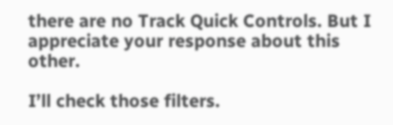there are no Track Quick Controls. But I appreciate your response about this other.

I’ll check those filters.